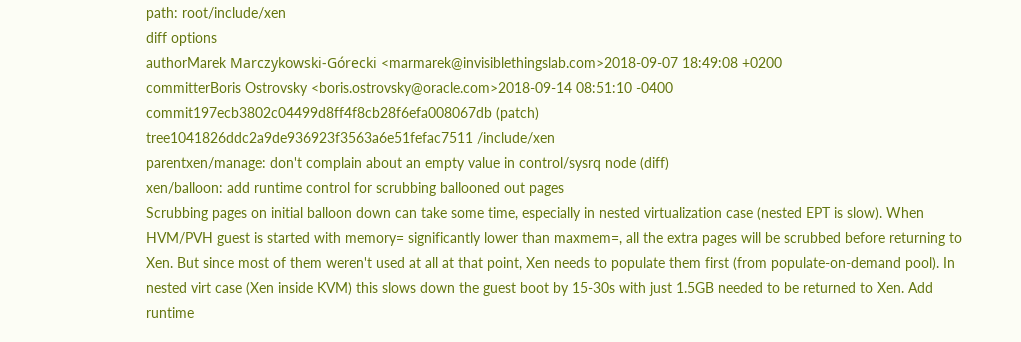path: root/include/xen
diff options
authorMarek Marczykowski-Górecki <marmarek@invisiblethingslab.com>2018-09-07 18:49:08 +0200
committerBoris Ostrovsky <boris.ostrovsky@oracle.com>2018-09-14 08:51:10 -0400
commit197ecb3802c04499d8ff4f8cb28f6efa008067db (patch)
tree1041826ddc2a9de936923f3563a6e51fefac7511 /include/xen
parentxen/manage: don't complain about an empty value in control/sysrq node (diff)
xen/balloon: add runtime control for scrubbing ballooned out pages
Scrubbing pages on initial balloon down can take some time, especially in nested virtualization case (nested EPT is slow). When HVM/PVH guest is started with memory= significantly lower than maxmem=, all the extra pages will be scrubbed before returning to Xen. But since most of them weren't used at all at that point, Xen needs to populate them first (from populate-on-demand pool). In nested virt case (Xen inside KVM) this slows down the guest boot by 15-30s with just 1.5GB needed to be returned to Xen. Add runtime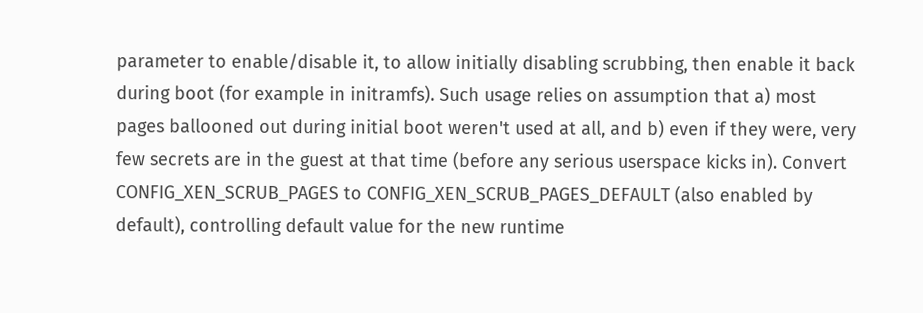parameter to enable/disable it, to allow initially disabling scrubbing, then enable it back during boot (for example in initramfs). Such usage relies on assumption that a) most pages ballooned out during initial boot weren't used at all, and b) even if they were, very few secrets are in the guest at that time (before any serious userspace kicks in). Convert CONFIG_XEN_SCRUB_PAGES to CONFIG_XEN_SCRUB_PAGES_DEFAULT (also enabled by default), controlling default value for the new runtime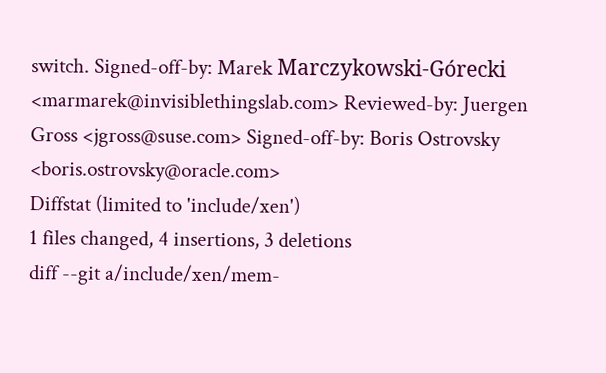switch. Signed-off-by: Marek Marczykowski-Górecki <marmarek@invisiblethingslab.com> Reviewed-by: Juergen Gross <jgross@suse.com> Signed-off-by: Boris Ostrovsky <boris.ostrovsky@oracle.com>
Diffstat (limited to 'include/xen')
1 files changed, 4 insertions, 3 deletions
diff --git a/include/xen/mem-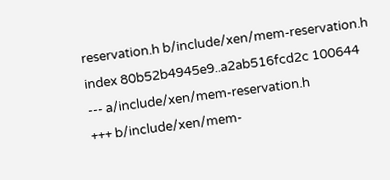reservation.h b/include/xen/mem-reservation.h
index 80b52b4945e9..a2ab516fcd2c 100644
--- a/include/xen/mem-reservation.h
+++ b/include/xen/mem-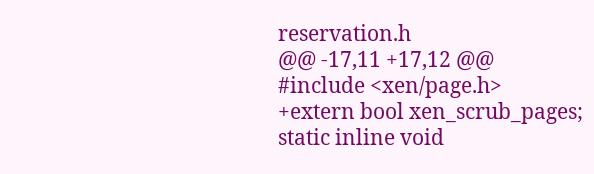reservation.h
@@ -17,11 +17,12 @@
#include <xen/page.h>
+extern bool xen_scrub_pages;
static inline void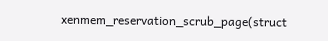xenmem_reservation_scrub_page(struct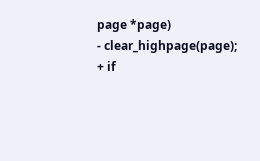page *page)
- clear_highpage(page);
+ if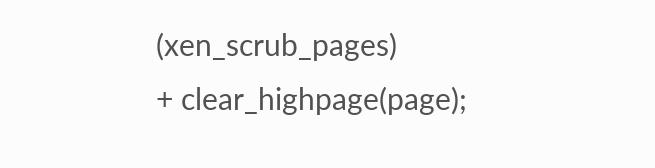(xen_scrub_pages)
+ clear_highpage(page);